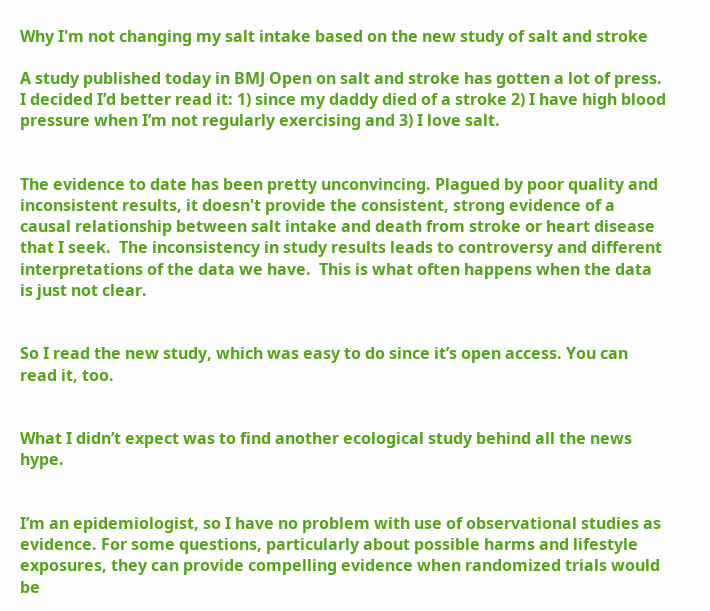Why I'm not changing my salt intake based on the new study of salt and stroke

A study published today in BMJ Open on salt and stroke has gotten a lot of press.  I decided I’d better read it: 1) since my daddy died of a stroke 2) I have high blood pressure when I’m not regularly exercising and 3) I love salt.


The evidence to date has been pretty unconvincing. Plagued by poor quality and inconsistent results, it doesn't provide the consistent, strong evidence of a causal relationship between salt intake and death from stroke or heart disease that I seek.  The inconsistency in study results leads to controversy and different interpretations of the data we have.  This is what often happens when the data is just not clear.


So I read the new study, which was easy to do since it’s open access. You can read it, too.


What I didn’t expect was to find another ecological study behind all the news hype.


I’m an epidemiologist, so I have no problem with use of observational studies as evidence. For some questions, particularly about possible harms and lifestyle exposures, they can provide compelling evidence when randomized trials would be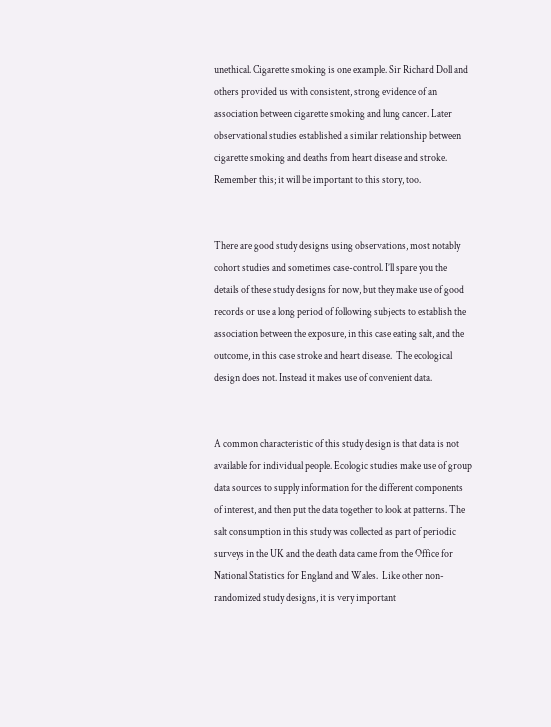unethical. Cigarette smoking is one example. Sir Richard Doll and others provided us with consistent, strong evidence of an association between cigarette smoking and lung cancer. Later observational studies established a similar relationship between cigarette smoking and deaths from heart disease and stroke.  Remember this; it will be important to this story, too.


There are good study designs using observations, most notably cohort studies and sometimes case-control. I’ll spare you the details of these study designs for now, but they make use of good records or use a long period of following subjects to establish the association between the exposure, in this case eating salt, and the outcome, in this case stroke and heart disease.  The ecological design does not. Instead it makes use of convenient data.


A common characteristic of this study design is that data is not available for individual people. Ecologic studies make use of group data sources to supply information for the different components of interest, and then put the data together to look at patterns. The salt consumption in this study was collected as part of periodic surveys in the UK and the death data came from the Office for National Statistics for England and Wales.  Like other non-randomized study designs, it is very important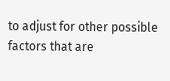to adjust for other possible factors that are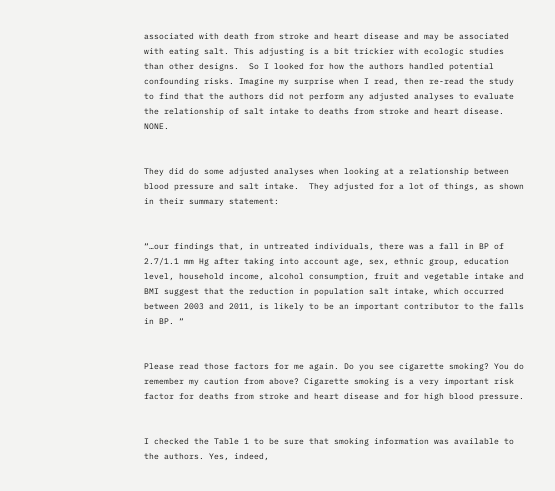associated with death from stroke and heart disease and may be associated with eating salt. This adjusting is a bit trickier with ecologic studies than other designs.  So I looked for how the authors handled potential confounding risks. Imagine my surprise when I read, then re-read the study to find that the authors did not perform any adjusted analyses to evaluate the relationship of salt intake to deaths from stroke and heart disease.  NONE.


They did do some adjusted analyses when looking at a relationship between blood pressure and salt intake.  They adjusted for a lot of things, as shown in their summary statement:


“…our findings that, in untreated individuals, there was a fall in BP of 2.7/1.1 mm Hg after taking into account age, sex, ethnic group, education level, household income, alcohol consumption, fruit and vegetable intake and BMI suggest that the reduction in population salt intake, which occurred between 2003 and 2011, is likely to be an important contributor to the falls in BP. “


Please read those factors for me again. Do you see cigarette smoking? You do remember my caution from above? Cigarette smoking is a very important risk factor for deaths from stroke and heart disease and for high blood pressure.


I checked the Table 1 to be sure that smoking information was available to the authors. Yes, indeed,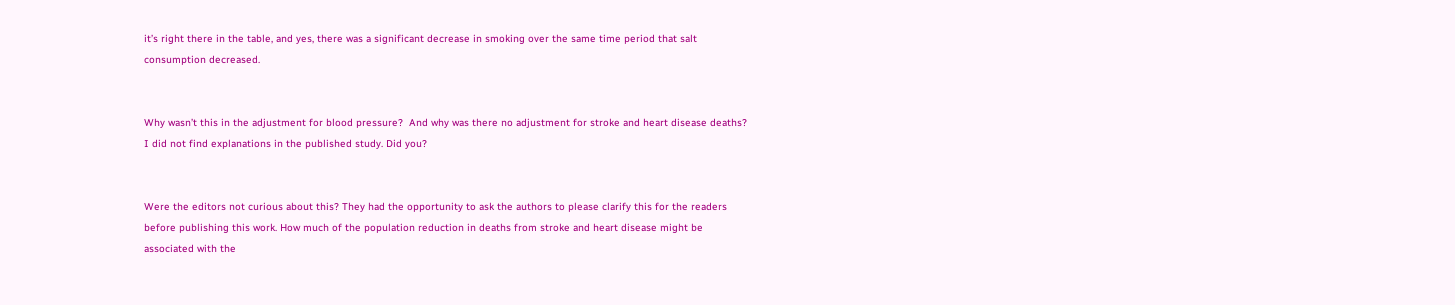it’s right there in the table, and yes, there was a significant decrease in smoking over the same time period that salt consumption decreased.


Why wasn’t this in the adjustment for blood pressure?  And why was there no adjustment for stroke and heart disease deaths? I did not find explanations in the published study. Did you?


Were the editors not curious about this? They had the opportunity to ask the authors to please clarify this for the readers before publishing this work. How much of the population reduction in deaths from stroke and heart disease might be associated with the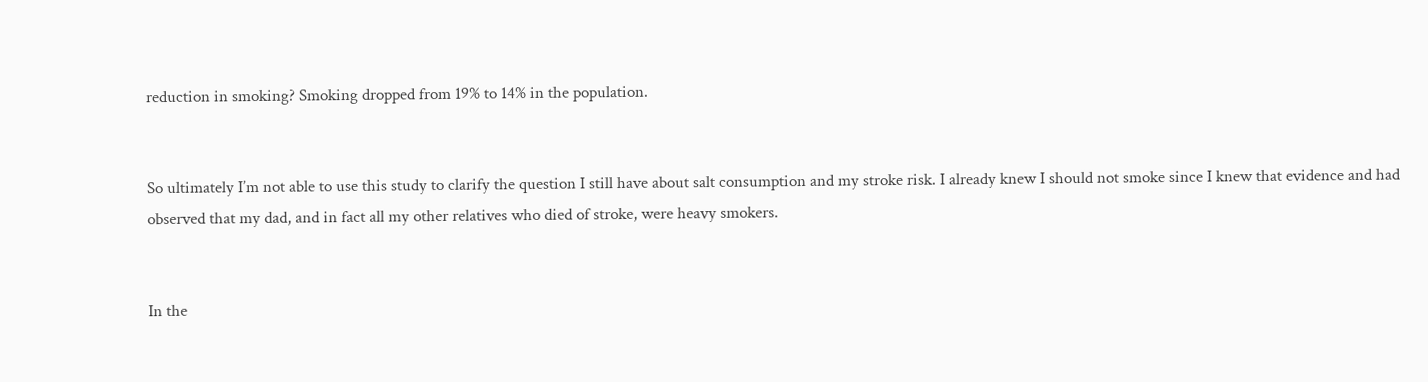reduction in smoking? Smoking dropped from 19% to 14% in the population.


So ultimately I’m not able to use this study to clarify the question I still have about salt consumption and my stroke risk. I already knew I should not smoke since I knew that evidence and had observed that my dad, and in fact all my other relatives who died of stroke, were heavy smokers.


In the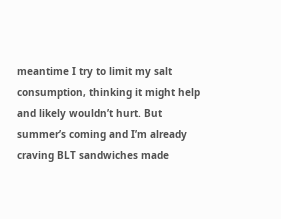meantime I try to limit my salt consumption, thinking it might help and likely wouldn’t hurt. But summer’s coming and I’m already craving BLT sandwiches made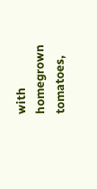with homegrown tomatoes,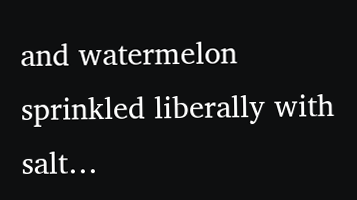and watermelon sprinkled liberally with salt…